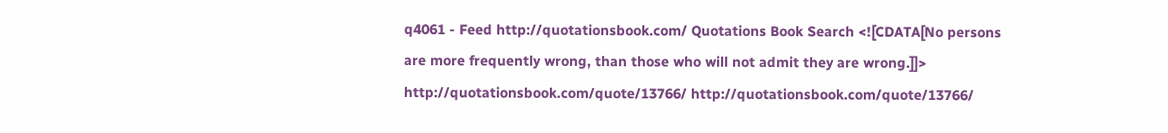q4061 - Feed http://quotationsbook.com/ Quotations Book Search <![CDATA[No persons are more frequently wrong, than those who will not admit they are wrong.]]> http://quotationsbook.com/quote/13766/ http://quotationsbook.com/quote/13766/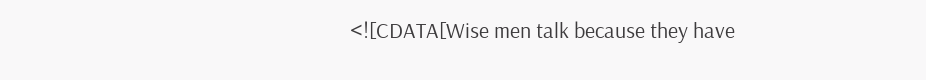<![CDATA[Wise men talk because they have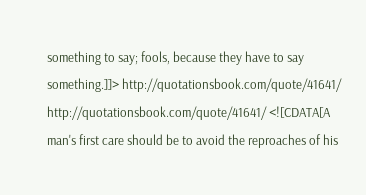something to say; fools, because they have to say something.]]> http://quotationsbook.com/quote/41641/ http://quotationsbook.com/quote/41641/ <![CDATA[A man's first care should be to avoid the reproaches of his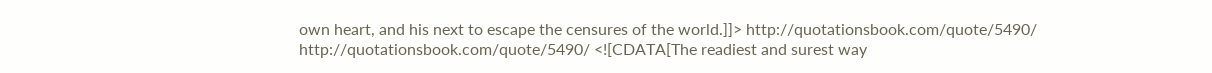own heart, and his next to escape the censures of the world.]]> http://quotationsbook.com/quote/5490/ http://quotationsbook.com/quote/5490/ <![CDATA[The readiest and surest way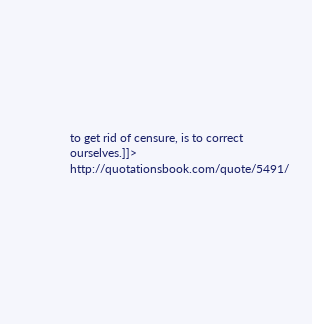to get rid of censure, is to correct ourselves.]]> http://quotationsbook.com/quote/5491/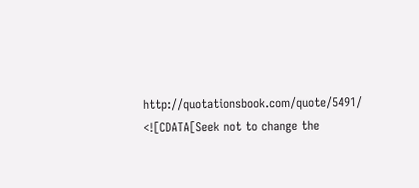http://quotationsbook.com/quote/5491/ <![CDATA[Seek not to change the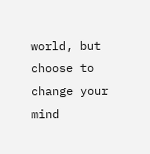world, but choose to change your mind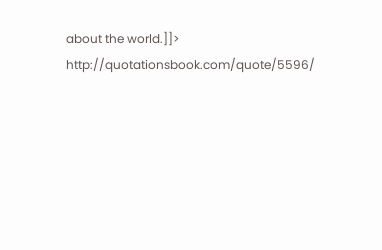about the world.]]> http://quotationsbook.com/quote/5596/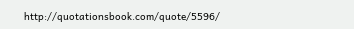http://quotationsbook.com/quote/5596/